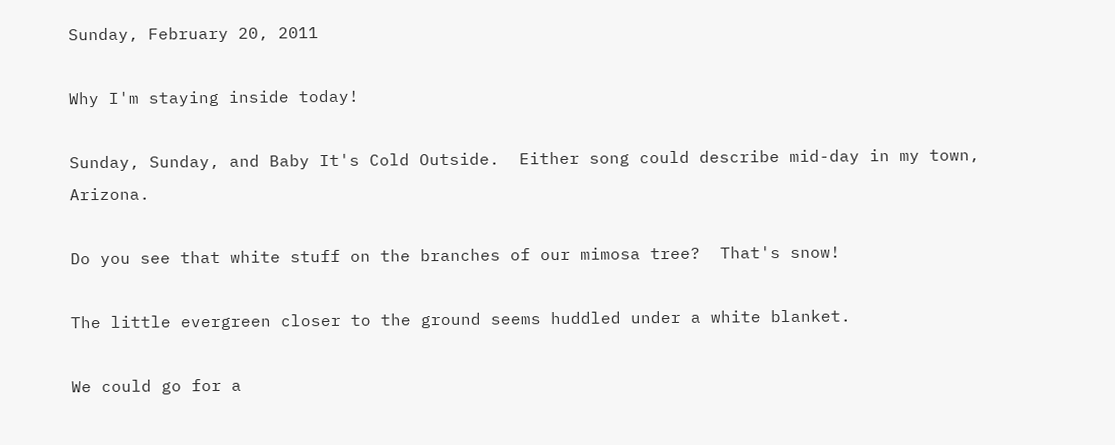Sunday, February 20, 2011

Why I'm staying inside today!

Sunday, Sunday, and Baby It's Cold Outside.  Either song could describe mid-day in my town, Arizona.

Do you see that white stuff on the branches of our mimosa tree?  That's snow!

The little evergreen closer to the ground seems huddled under a white blanket.

We could go for a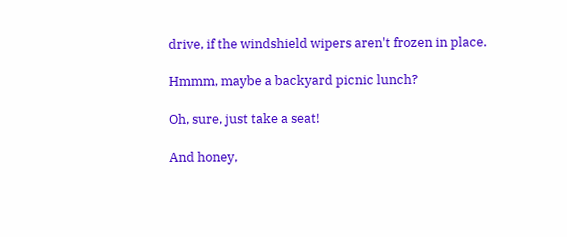drive, if the windshield wipers aren't frozen in place.

Hmmm, maybe a backyard picnic lunch?

Oh, sure, just take a seat!

And honey,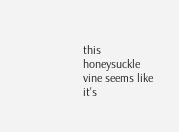this honeysuckle vine seems like it's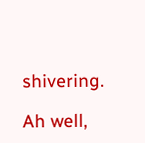shivering.

Ah well,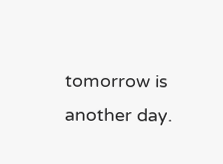tomorrow is another day.